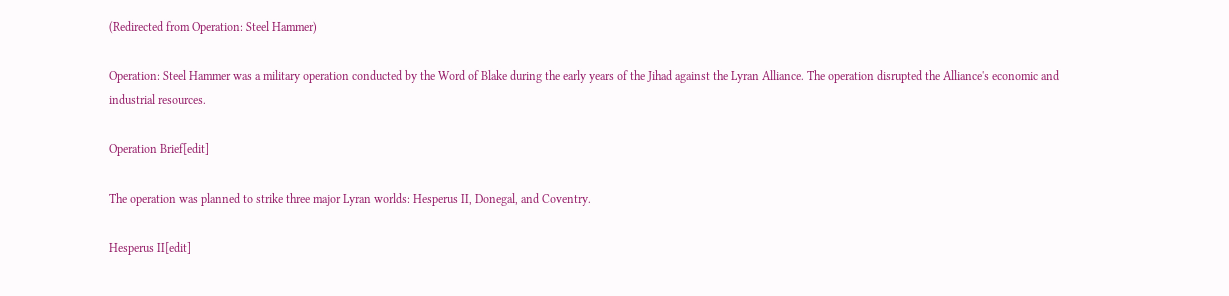(Redirected from Operation: Steel Hammer)

Operation: Steel Hammer was a military operation conducted by the Word of Blake during the early years of the Jihad against the Lyran Alliance. The operation disrupted the Alliance's economic and industrial resources.

Operation Brief[edit]

The operation was planned to strike three major Lyran worlds: Hesperus II, Donegal, and Coventry.

Hesperus II[edit]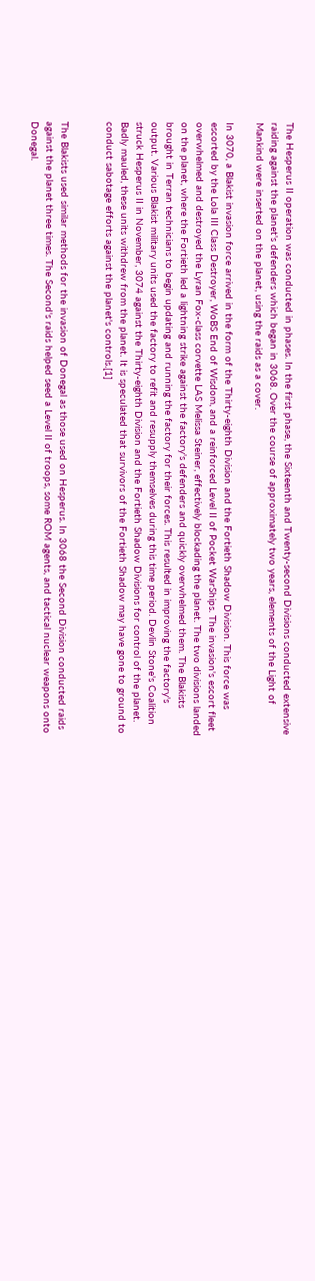The Hesperus II operation was conducted in phases. In the first phase, the Sixteenth and Twenty-second Divisions conducted extensive raiding against the planet's defenders which began in 3068. Over the course of approximately two years, elements of the Light of Mankind were inserted on the planet, using the raids as a cover.

In 3070, a Blakist invasion force arrived in the form of the Thirty-eighth Division and the Fortieth Shadow Division. This force was escorted by the Lola III Class Destroyer, WoBS End of Wisdom, and a reinforced Level II of Pocket WarShips. The invasion's escort fleet overwhelmed and destroyed the Lyran Fox-class corvette LAS Melissa Steiner, effectively blockading the planet. The two divisions landed on the planet, where the Fortieth led a lightning strike against the factory's defenders and quickly overwhelmed them. The Blakists brought in Terran technicians to begin updating and running the factory for their forces. This resulted in improving the factory's output. Various Blakist military units used the factory to refit and resupply themselves during this time period. Devlin Stone's Coalition struck Hesperus II in November, 3074 against the Thirty-eighth Division and the Fortieth Shadow Divisions for control of the planet. Badly mauled, these units withdrew from the planet. It is speculated that survivors of the Fortieth Shadow may have gone to ground to conduct sabotage efforts against the planet's controls.[1]


The Blakists used similar methods for the invasion of Donegal as those used on Hesperus. In 3068 the Second Division conducted raids against the planet three times. The Second's raids helped seed a Level II of troops, some ROM agents, and tactical nuclear weapons onto Donegal.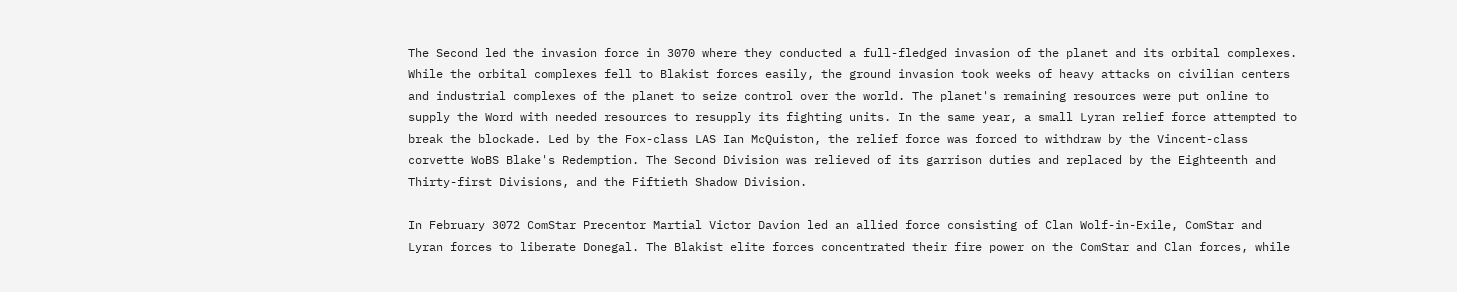The Second led the invasion force in 3070 where they conducted a full-fledged invasion of the planet and its orbital complexes. While the orbital complexes fell to Blakist forces easily, the ground invasion took weeks of heavy attacks on civilian centers and industrial complexes of the planet to seize control over the world. The planet's remaining resources were put online to supply the Word with needed resources to resupply its fighting units. In the same year, a small Lyran relief force attempted to break the blockade. Led by the Fox-class LAS Ian McQuiston, the relief force was forced to withdraw by the Vincent-class corvette WoBS Blake's Redemption. The Second Division was relieved of its garrison duties and replaced by the Eighteenth and Thirty-first Divisions, and the Fiftieth Shadow Division.

In February 3072 ComStar Precentor Martial Victor Davion led an allied force consisting of Clan Wolf-in-Exile, ComStar and Lyran forces to liberate Donegal. The Blakist elite forces concentrated their fire power on the ComStar and Clan forces, while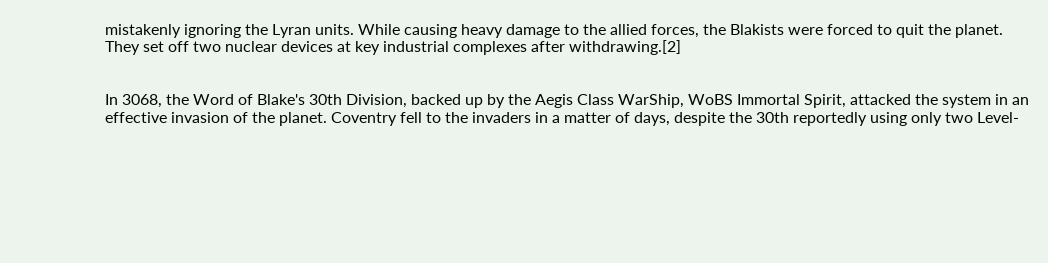mistakenly ignoring the Lyran units. While causing heavy damage to the allied forces, the Blakists were forced to quit the planet. They set off two nuclear devices at key industrial complexes after withdrawing.[2]


In 3068, the Word of Blake's 30th Division, backed up by the Aegis Class WarShip, WoBS Immortal Spirit, attacked the system in an effective invasion of the planet. Coventry fell to the invaders in a matter of days, despite the 30th reportedly using only two Level-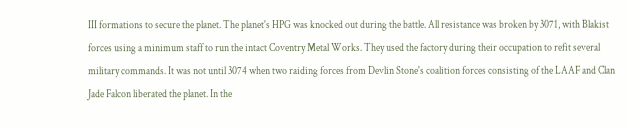III formations to secure the planet. The planet's HPG was knocked out during the battle. All resistance was broken by 3071, with Blakist forces using a minimum staff to run the intact Coventry Metal Works. They used the factory during their occupation to refit several military commands. It was not until 3074 when two raiding forces from Devlin Stone's coalition forces consisting of the LAAF and Clan Jade Falcon liberated the planet. In the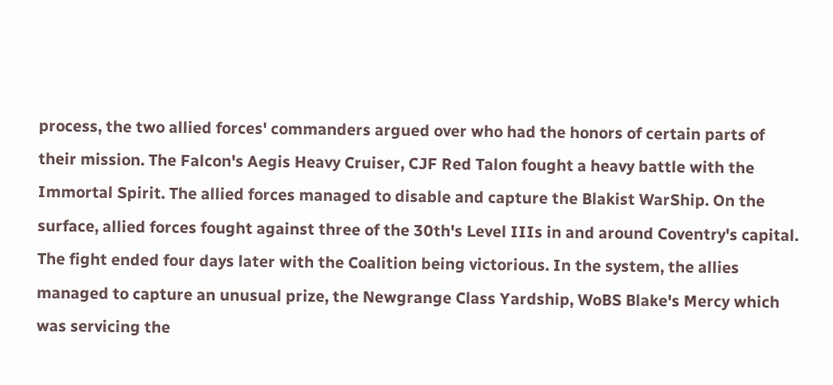process, the two allied forces' commanders argued over who had the honors of certain parts of their mission. The Falcon's Aegis Heavy Cruiser, CJF Red Talon fought a heavy battle with the Immortal Spirit. The allied forces managed to disable and capture the Blakist WarShip. On the surface, allied forces fought against three of the 30th's Level IIIs in and around Coventry's capital. The fight ended four days later with the Coalition being victorious. In the system, the allies managed to capture an unusual prize, the Newgrange Class Yardship, WoBS Blake's Mercy which was servicing the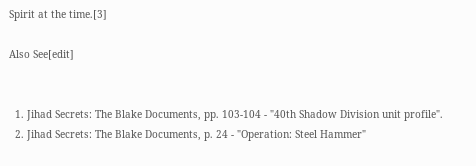Spirit at the time.[3]

Also See[edit]


  1. Jihad Secrets: The Blake Documents, pp. 103-104 - "40th Shadow Division unit profile".
  2. Jihad Secrets: The Blake Documents, p. 24 - "Operation: Steel Hammer"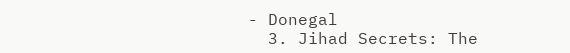- Donegal
  3. Jihad Secrets: The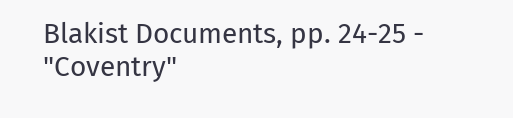Blakist Documents, pp. 24-25 - "Coventry"